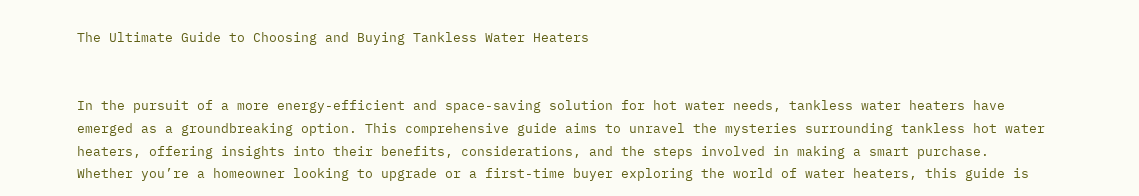The Ultimate Guide to Choosing and Buying Tankless Water Heaters


In the pursuit of a more energy-efficient and space-saving solution for hot water needs, tankless water heaters have emerged as a groundbreaking option. This comprehensive guide aims to unravel the mysteries surrounding tankless hot water heaters, offering insights into their benefits, considerations, and the steps involved in making a smart purchase. Whether you’re a homeowner looking to upgrade or a first-time buyer exploring the world of water heaters, this guide is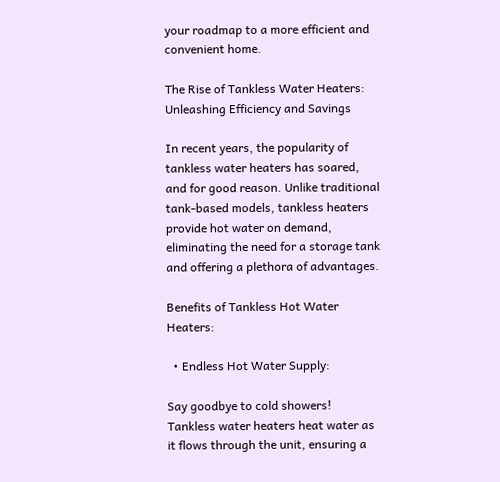your roadmap to a more efficient and convenient home.

The Rise of Tankless Water Heaters: Unleashing Efficiency and Savings

In recent years, the popularity of tankless water heaters has soared, and for good reason. Unlike traditional tank-based models, tankless heaters provide hot water on demand, eliminating the need for a storage tank and offering a plethora of advantages.

Benefits of Tankless Hot Water Heaters:

  • Endless Hot Water Supply:

Say goodbye to cold showers! Tankless water heaters heat water as it flows through the unit, ensuring a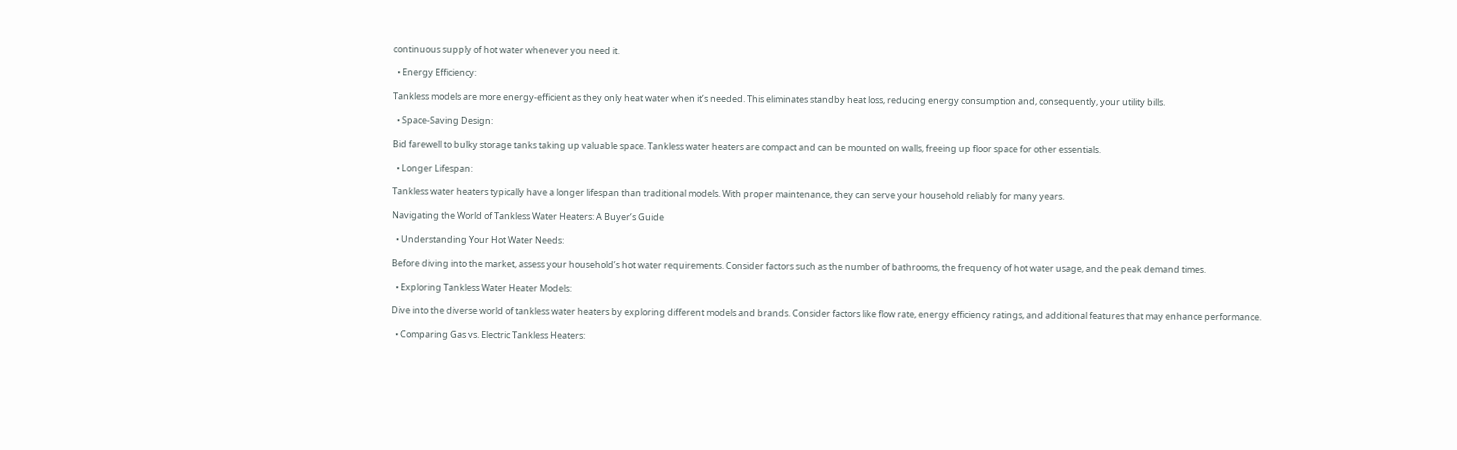continuous supply of hot water whenever you need it.

  • Energy Efficiency:

Tankless models are more energy-efficient as they only heat water when it’s needed. This eliminates standby heat loss, reducing energy consumption and, consequently, your utility bills.

  • Space-Saving Design:

Bid farewell to bulky storage tanks taking up valuable space. Tankless water heaters are compact and can be mounted on walls, freeing up floor space for other essentials.

  • Longer Lifespan:

Tankless water heaters typically have a longer lifespan than traditional models. With proper maintenance, they can serve your household reliably for many years.

Navigating the World of Tankless Water Heaters: A Buyer’s Guide

  • Understanding Your Hot Water Needs:

Before diving into the market, assess your household’s hot water requirements. Consider factors such as the number of bathrooms, the frequency of hot water usage, and the peak demand times.

  • Exploring Tankless Water Heater Models:

Dive into the diverse world of tankless water heaters by exploring different models and brands. Consider factors like flow rate, energy efficiency ratings, and additional features that may enhance performance.

  • Comparing Gas vs. Electric Tankless Heaters: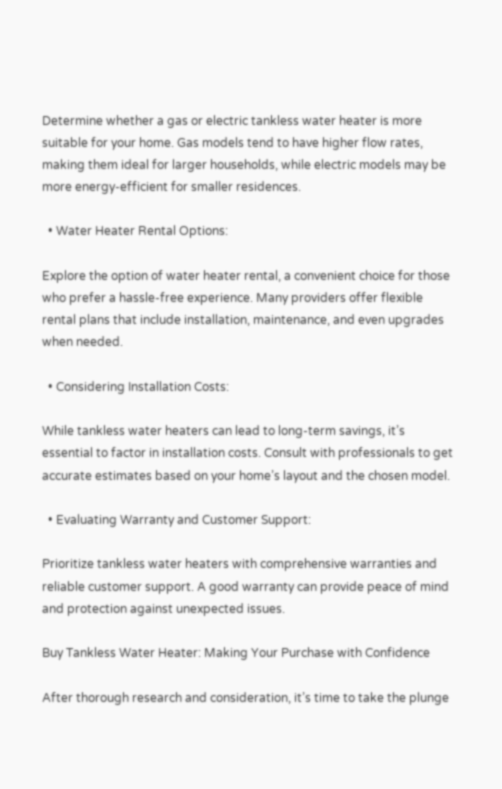Determine whether a gas or electric tankless water heater is more suitable for your home. Gas models tend to have higher flow rates, making them ideal for larger households, while electric models may be more energy-efficient for smaller residences.

  • Water Heater Rental Options:

Explore the option of water heater rental, a convenient choice for those who prefer a hassle-free experience. Many providers offer flexible rental plans that include installation, maintenance, and even upgrades when needed.

  • Considering Installation Costs:

While tankless water heaters can lead to long-term savings, it’s essential to factor in installation costs. Consult with professionals to get accurate estimates based on your home’s layout and the chosen model.

  • Evaluating Warranty and Customer Support:

Prioritize tankless water heaters with comprehensive warranties and reliable customer support. A good warranty can provide peace of mind and protection against unexpected issues.

Buy Tankless Water Heater: Making Your Purchase with Confidence

After thorough research and consideration, it’s time to take the plunge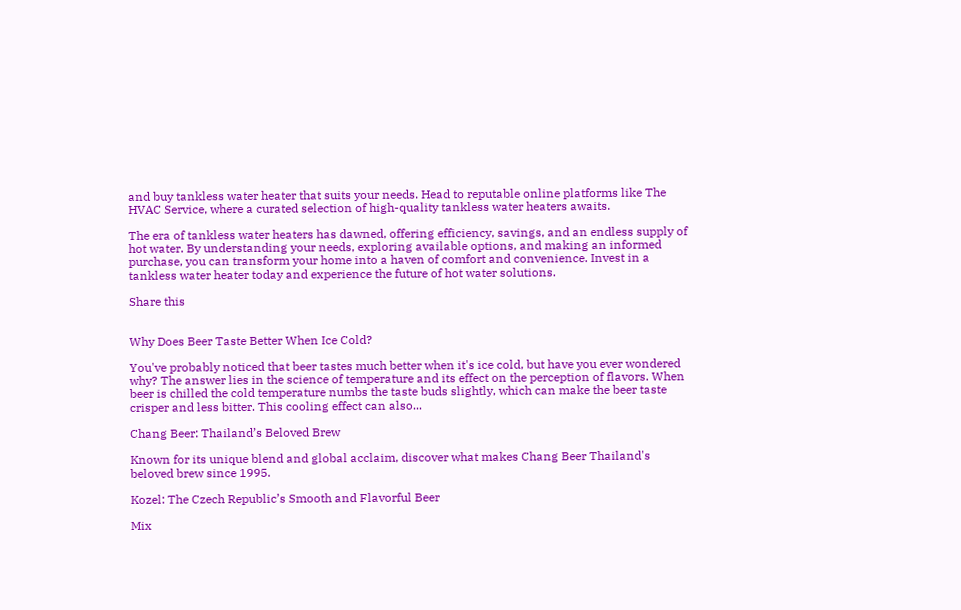and buy tankless water heater that suits your needs. Head to reputable online platforms like The HVAC Service, where a curated selection of high-quality tankless water heaters awaits.

The era of tankless water heaters has dawned, offering efficiency, savings, and an endless supply of hot water. By understanding your needs, exploring available options, and making an informed purchase, you can transform your home into a haven of comfort and convenience. Invest in a tankless water heater today and experience the future of hot water solutions.

Share this


Why Does Beer Taste Better When Ice Cold?

You've probably noticed that beer tastes much better when it's ice cold, but have you ever wondered why? The answer lies in the science of temperature and its effect on the perception of flavors. When beer is chilled the cold temperature numbs the taste buds slightly, which can make the beer taste crisper and less bitter. This cooling effect can also...

Chang Beer: Thailand’s Beloved Brew

Known for its unique blend and global acclaim, discover what makes Chang Beer Thailand's beloved brew since 1995.

Kozel: The Czech Republic’s Smooth and Flavorful Beer

Mix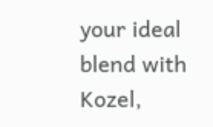your ideal blend with Kozel,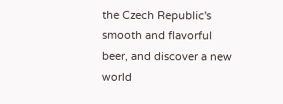the Czech Republic's smooth and flavorful beer, and discover a new world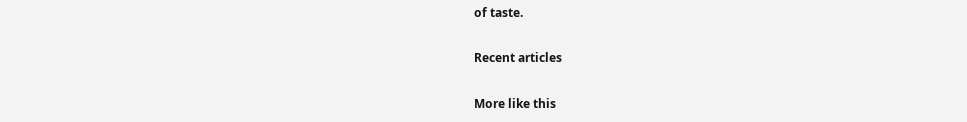of taste.

Recent articles

More like this